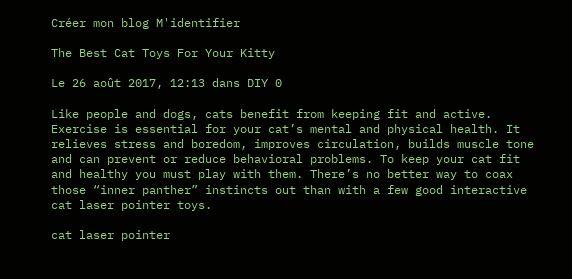Créer mon blog M'identifier

The Best Cat Toys For Your Kitty

Le 26 août 2017, 12:13 dans DIY 0

Like people and dogs, cats benefit from keeping fit and active. Exercise is essential for your cat’s mental and physical health. It relieves stress and boredom, improves circulation, builds muscle tone and can prevent or reduce behavioral problems. To keep your cat fit and healthy you must play with them. There’s no better way to coax those “inner panther” instincts out than with a few good interactive cat laser pointer toys.

cat laser pointer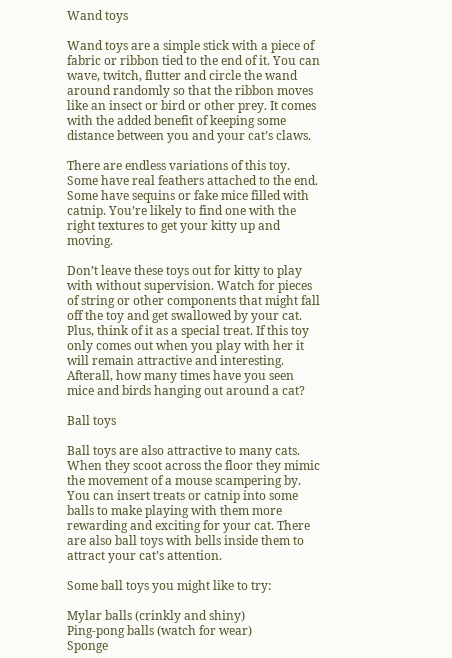Wand toys

Wand toys are a simple stick with a piece of fabric or ribbon tied to the end of it. You can wave, twitch, flutter and circle the wand around randomly so that the ribbon moves like an insect or bird or other prey. It comes with the added benefit of keeping some distance between you and your cat’s claws.

There are endless variations of this toy. Some have real feathers attached to the end. Some have sequins or fake mice filled with catnip. You’re likely to find one with the right textures to get your kitty up and moving.

Don’t leave these toys out for kitty to play with without supervision. Watch for pieces of string or other components that might fall off the toy and get swallowed by your cat. Plus, think of it as a special treat. If this toy only comes out when you play with her it will remain attractive and interesting. Afterall, how many times have you seen mice and birds hanging out around a cat?

Ball toys

Ball toys are also attractive to many cats. When they scoot across the floor they mimic the movement of a mouse scampering by. You can insert treats or catnip into some balls to make playing with them more rewarding and exciting for your cat. There are also ball toys with bells inside them to attract your cat’s attention.

Some ball toys you might like to try:

Mylar balls (crinkly and shiny)
Ping-pong balls (watch for wear)
Sponge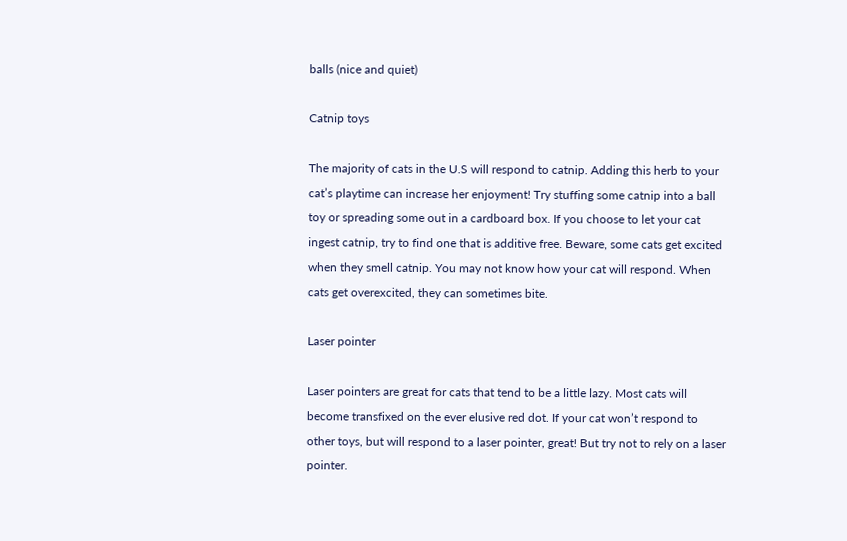balls (nice and quiet)

Catnip toys

The majority of cats in the U.S will respond to catnip. Adding this herb to your cat’s playtime can increase her enjoyment! Try stuffing some catnip into a ball toy or spreading some out in a cardboard box. If you choose to let your cat ingest catnip, try to find one that is additive free. Beware, some cats get excited when they smell catnip. You may not know how your cat will respond. When cats get overexcited, they can sometimes bite.

Laser pointer

Laser pointers are great for cats that tend to be a little lazy. Most cats will become transfixed on the ever elusive red dot. If your cat won’t respond to other toys, but will respond to a laser pointer, great! But try not to rely on a laser pointer.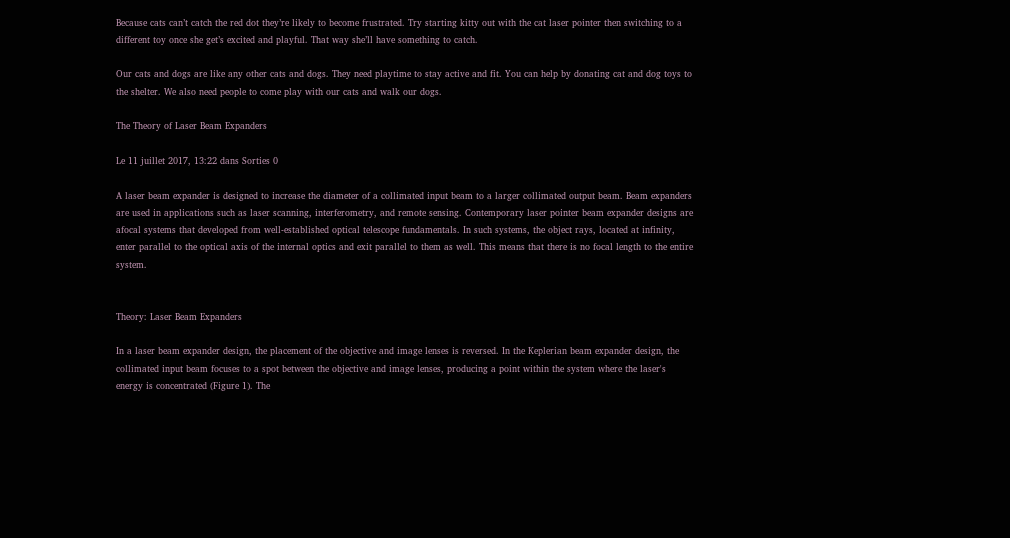Because cats can’t catch the red dot they’re likely to become frustrated. Try starting kitty out with the cat laser pointer then switching to a different toy once she get’s excited and playful. That way she’ll have something to catch.

Our cats and dogs are like any other cats and dogs. They need playtime to stay active and fit. You can help by donating cat and dog toys to the shelter. We also need people to come play with our cats and walk our dogs.

The Theory of Laser Beam Expanders

Le 11 juillet 2017, 13:22 dans Sorties 0

A laser beam expander is designed to increase the diameter of a collimated input beam to a larger collimated output beam. Beam expanders are used in applications such as laser scanning, interferometry, and remote sensing. Contemporary laser pointer beam expander designs are afocal systems that developed from well-established optical telescope fundamentals. In such systems, the object rays, located at infinity, enter parallel to the optical axis of the internal optics and exit parallel to them as well. This means that there is no focal length to the entire system.


Theory: Laser Beam Expanders

In a laser beam expander design, the placement of the objective and image lenses is reversed. In the Keplerian beam expander design, the collimated input beam focuses to a spot between the objective and image lenses, producing a point within the system where the laser's energy is concentrated (Figure 1). The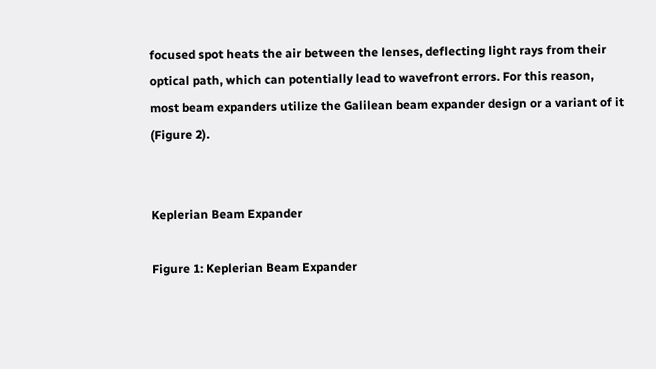focused spot heats the air between the lenses, deflecting light rays from their optical path, which can potentially lead to wavefront errors. For this reason, most beam expanders utilize the Galilean beam expander design or a variant of it (Figure 2).


Keplerian Beam Expander

Figure 1: Keplerian Beam Expander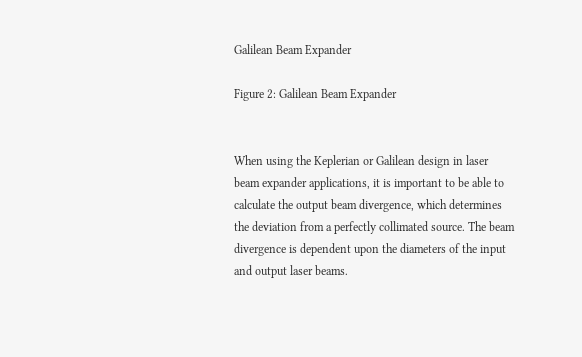Galilean Beam Expander

Figure 2: Galilean Beam Expander


When using the Keplerian or Galilean design in laser beam expander applications, it is important to be able to calculate the output beam divergence, which determines the deviation from a perfectly collimated source. The beam divergence is dependent upon the diameters of the input and output laser beams.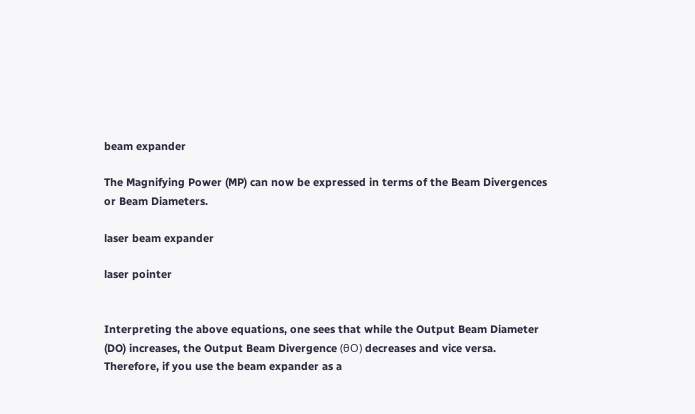beam expander

The Magnifying Power (MP) can now be expressed in terms of the Beam Divergences or Beam Diameters.

laser beam expander

laser pointer


Interpreting the above equations, one sees that while the Output Beam Diameter (DO) increases, the Output Beam Divergence (θO) decreases and vice versa. Therefore, if you use the beam expander as a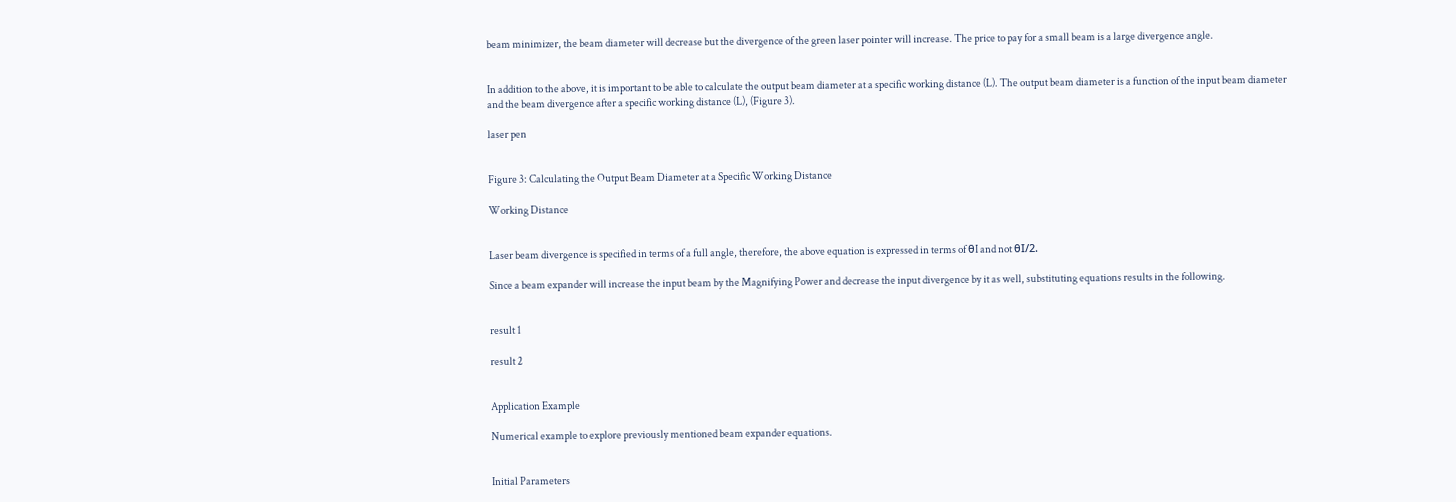beam minimizer, the beam diameter will decrease but the divergence of the green laser pointer will increase. The price to pay for a small beam is a large divergence angle.


In addition to the above, it is important to be able to calculate the output beam diameter at a specific working distance (L). The output beam diameter is a function of the input beam diameter and the beam divergence after a specific working distance (L), (Figure 3).

laser pen


Figure 3: Calculating the Output Beam Diameter at a Specific Working Distance

Working Distance


Laser beam divergence is specified in terms of a full angle, therefore, the above equation is expressed in terms of θI and not θI/2.

Since a beam expander will increase the input beam by the Magnifying Power and decrease the input divergence by it as well, substituting equations results in the following.


result 1

result 2


Application Example

Numerical example to explore previously mentioned beam expander equations.


Initial Parameters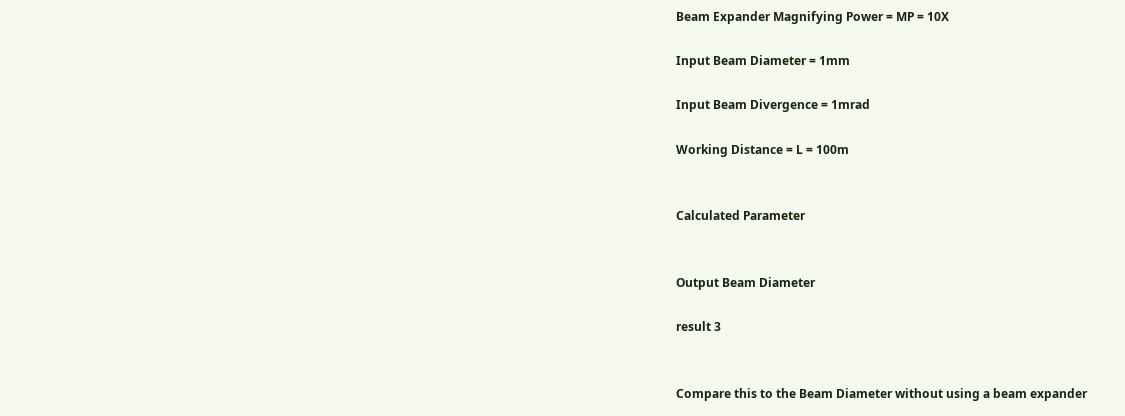Beam Expander Magnifying Power = MP = 10X

Input Beam Diameter = 1mm

Input Beam Divergence = 1mrad

Working Distance = L = 100m


Calculated Parameter


Output Beam Diameter

result 3


Compare this to the Beam Diameter without using a beam expander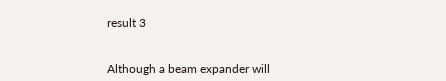result 3


Although a beam expander will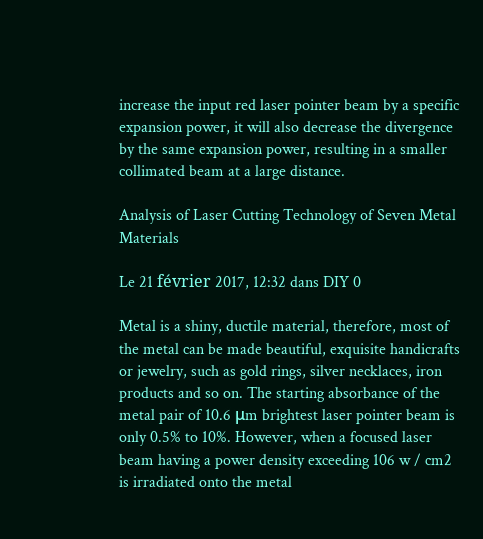increase the input red laser pointer beam by a specific expansion power, it will also decrease the divergence by the same expansion power, resulting in a smaller collimated beam at a large distance.

Analysis of Laser Cutting Technology of Seven Metal Materials

Le 21 février 2017, 12:32 dans DIY 0

Metal is a shiny, ductile material, therefore, most of the metal can be made beautiful, exquisite handicrafts or jewelry, such as gold rings, silver necklaces, iron products and so on. The starting absorbance of the metal pair of 10.6 μm brightest laser pointer beam is only 0.5% to 10%. However, when a focused laser beam having a power density exceeding 106 w / cm2 is irradiated onto the metal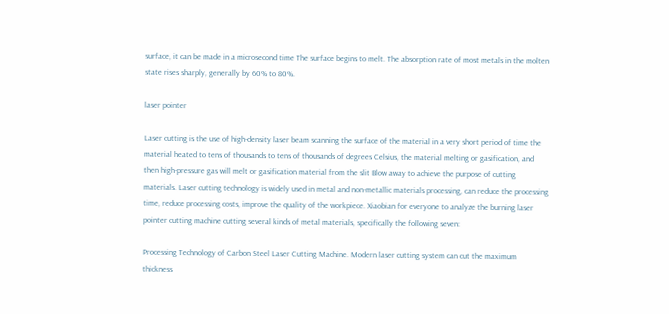surface, it can be made in a microsecond time The surface begins to melt. The absorption rate of most metals in the molten state rises sharply, generally by 60% to 80%.

laser pointer

Laser cutting is the use of high-density laser beam scanning the surface of the material in a very short period of time the material heated to tens of thousands to tens of thousands of degrees Celsius, the material melting or gasification, and then high-pressure gas will melt or gasification material from the slit Blow away to achieve the purpose of cutting materials. Laser cutting technology is widely used in metal and non-metallic materials processing, can reduce the processing time, reduce processing costs, improve the quality of the workpiece. Xiaobian for everyone to analyze the burning laser pointer cutting machine cutting several kinds of metal materials, specifically the following seven:

Processing Technology of Carbon Steel Laser Cutting Machine. Modern laser cutting system can cut the maximum thickness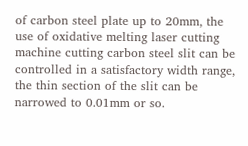of carbon steel plate up to 20mm, the use of oxidative melting laser cutting machine cutting carbon steel slit can be controlled in a satisfactory width range, the thin section of the slit can be narrowed to 0.01mm or so.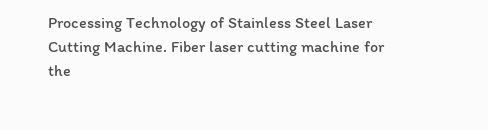Processing Technology of Stainless Steel Laser Cutting Machine. Fiber laser cutting machine for the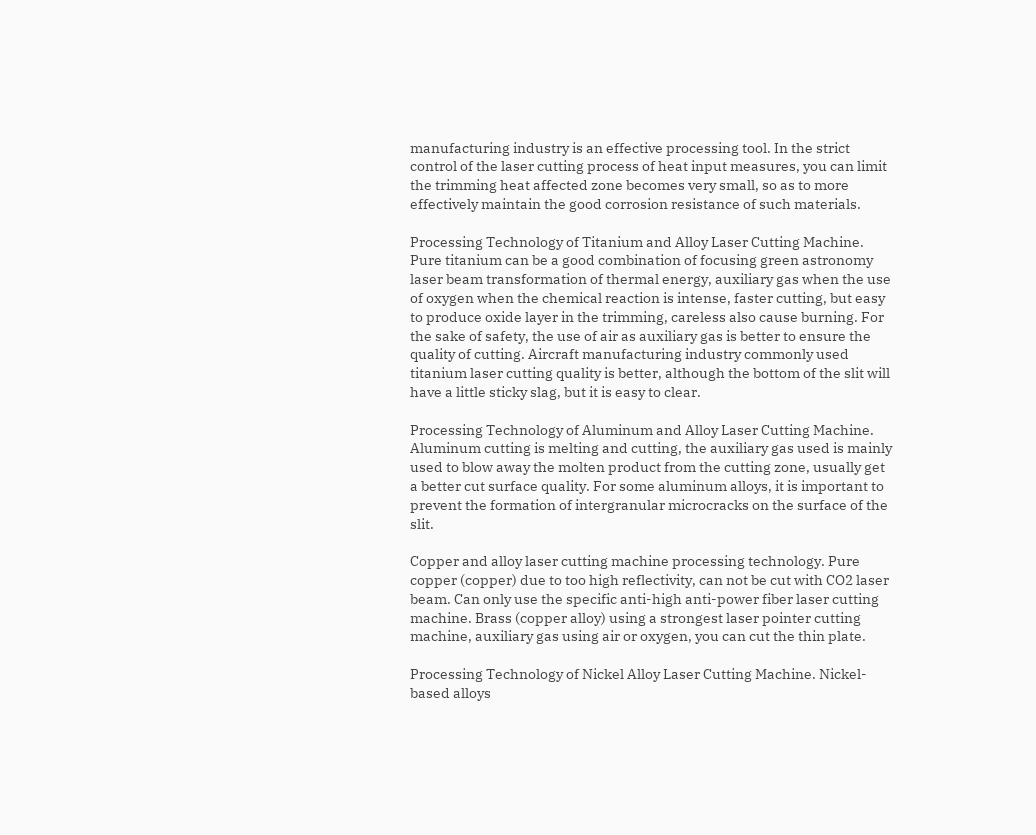manufacturing industry is an effective processing tool. In the strict control of the laser cutting process of heat input measures, you can limit the trimming heat affected zone becomes very small, so as to more effectively maintain the good corrosion resistance of such materials.

Processing Technology of Titanium and Alloy Laser Cutting Machine. Pure titanium can be a good combination of focusing green astronomy laser beam transformation of thermal energy, auxiliary gas when the use of oxygen when the chemical reaction is intense, faster cutting, but easy to produce oxide layer in the trimming, careless also cause burning. For the sake of safety, the use of air as auxiliary gas is better to ensure the quality of cutting. Aircraft manufacturing industry commonly used titanium laser cutting quality is better, although the bottom of the slit will have a little sticky slag, but it is easy to clear.

Processing Technology of Aluminum and Alloy Laser Cutting Machine. Aluminum cutting is melting and cutting, the auxiliary gas used is mainly used to blow away the molten product from the cutting zone, usually get a better cut surface quality. For some aluminum alloys, it is important to prevent the formation of intergranular microcracks on the surface of the slit.

Copper and alloy laser cutting machine processing technology. Pure copper (copper) due to too high reflectivity, can not be cut with CO2 laser beam. Can only use the specific anti-high anti-power fiber laser cutting machine. Brass (copper alloy) using a strongest laser pointer cutting machine, auxiliary gas using air or oxygen, you can cut the thin plate.

Processing Technology of Nickel Alloy Laser Cutting Machine. Nickel-based alloys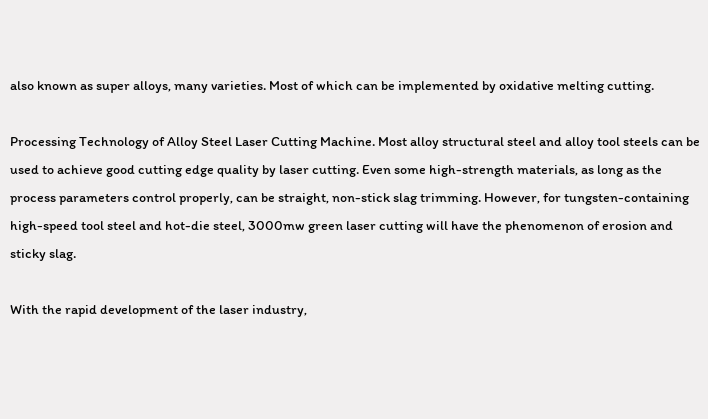also known as super alloys, many varieties. Most of which can be implemented by oxidative melting cutting.

Processing Technology of Alloy Steel Laser Cutting Machine. Most alloy structural steel and alloy tool steels can be used to achieve good cutting edge quality by laser cutting. Even some high-strength materials, as long as the process parameters control properly, can be straight, non-stick slag trimming. However, for tungsten-containing high-speed tool steel and hot-die steel, 3000mw green laser cutting will have the phenomenon of erosion and sticky slag.

With the rapid development of the laser industry,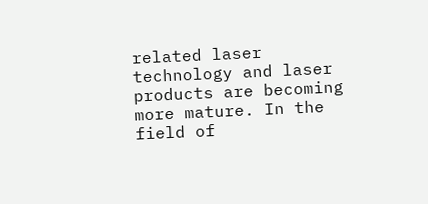related laser technology and laser products are becoming more mature. In the field of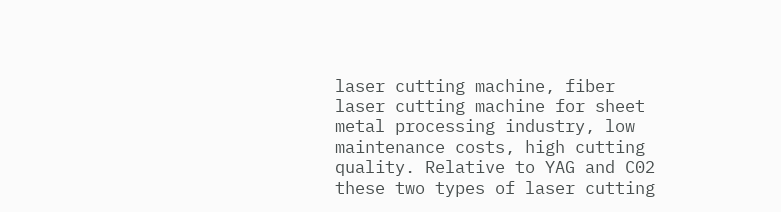laser cutting machine, fiber laser cutting machine for sheet metal processing industry, low maintenance costs, high cutting quality. Relative to YAG and C02 these two types of laser cutting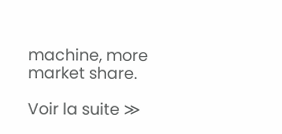machine, more market share.

Voir la suite ≫